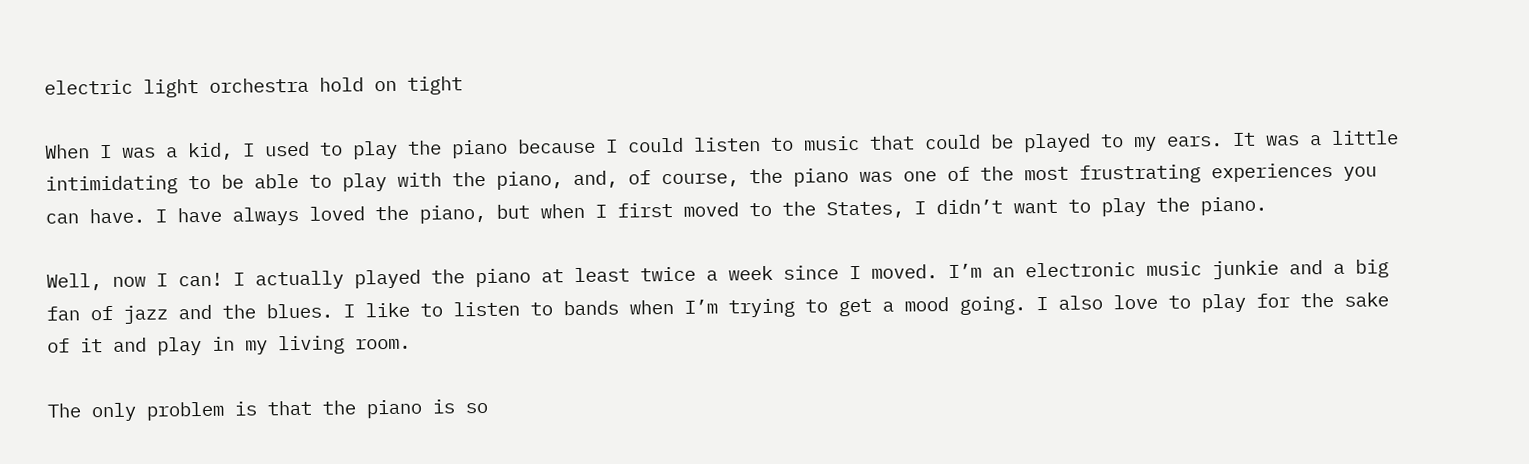electric light orchestra hold on tight

When I was a kid, I used to play the piano because I could listen to music that could be played to my ears. It was a little intimidating to be able to play with the piano, and, of course, the piano was one of the most frustrating experiences you can have. I have always loved the piano, but when I first moved to the States, I didn’t want to play the piano.

Well, now I can! I actually played the piano at least twice a week since I moved. I’m an electronic music junkie and a big fan of jazz and the blues. I like to listen to bands when I’m trying to get a mood going. I also love to play for the sake of it and play in my living room.

The only problem is that the piano is so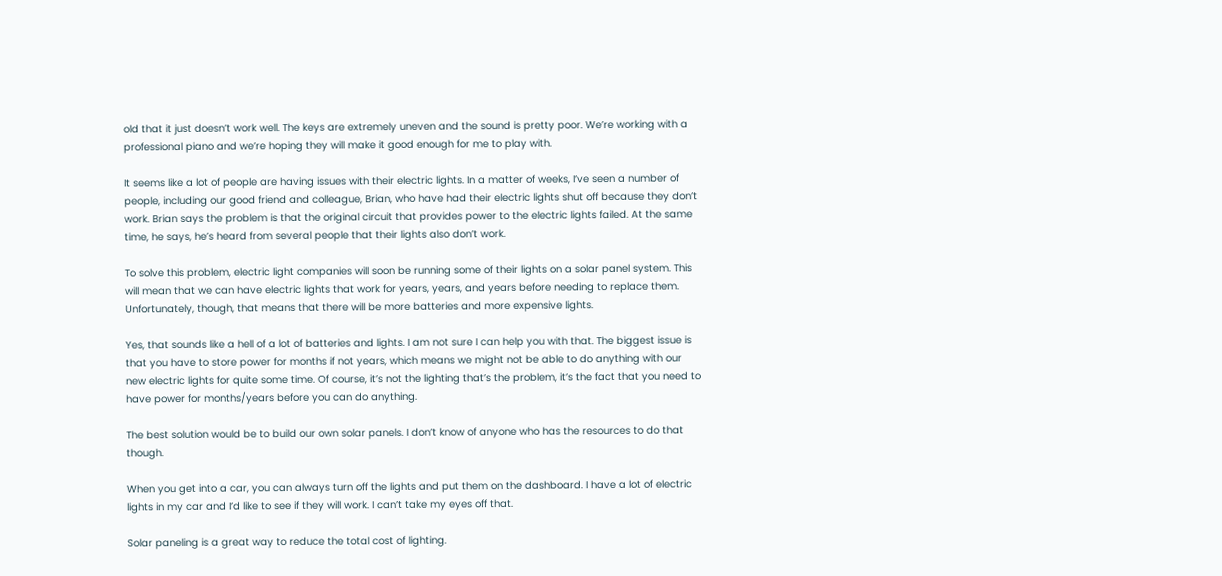old that it just doesn’t work well. The keys are extremely uneven and the sound is pretty poor. We’re working with a professional piano and we’re hoping they will make it good enough for me to play with.

It seems like a lot of people are having issues with their electric lights. In a matter of weeks, I’ve seen a number of people, including our good friend and colleague, Brian, who have had their electric lights shut off because they don’t work. Brian says the problem is that the original circuit that provides power to the electric lights failed. At the same time, he says, he’s heard from several people that their lights also don’t work.

To solve this problem, electric light companies will soon be running some of their lights on a solar panel system. This will mean that we can have electric lights that work for years, years, and years before needing to replace them. Unfortunately, though, that means that there will be more batteries and more expensive lights.

Yes, that sounds like a hell of a lot of batteries and lights. I am not sure I can help you with that. The biggest issue is that you have to store power for months if not years, which means we might not be able to do anything with our new electric lights for quite some time. Of course, it’s not the lighting that’s the problem, it’s the fact that you need to have power for months/years before you can do anything.

The best solution would be to build our own solar panels. I don’t know of anyone who has the resources to do that though.

When you get into a car, you can always turn off the lights and put them on the dashboard. I have a lot of electric lights in my car and I’d like to see if they will work. I can’t take my eyes off that.

Solar paneling is a great way to reduce the total cost of lighting.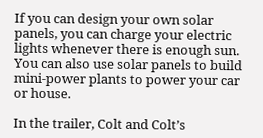If you can design your own solar panels, you can charge your electric lights whenever there is enough sun. You can also use solar panels to build mini-power plants to power your car or house.

In the trailer, Colt and Colt’s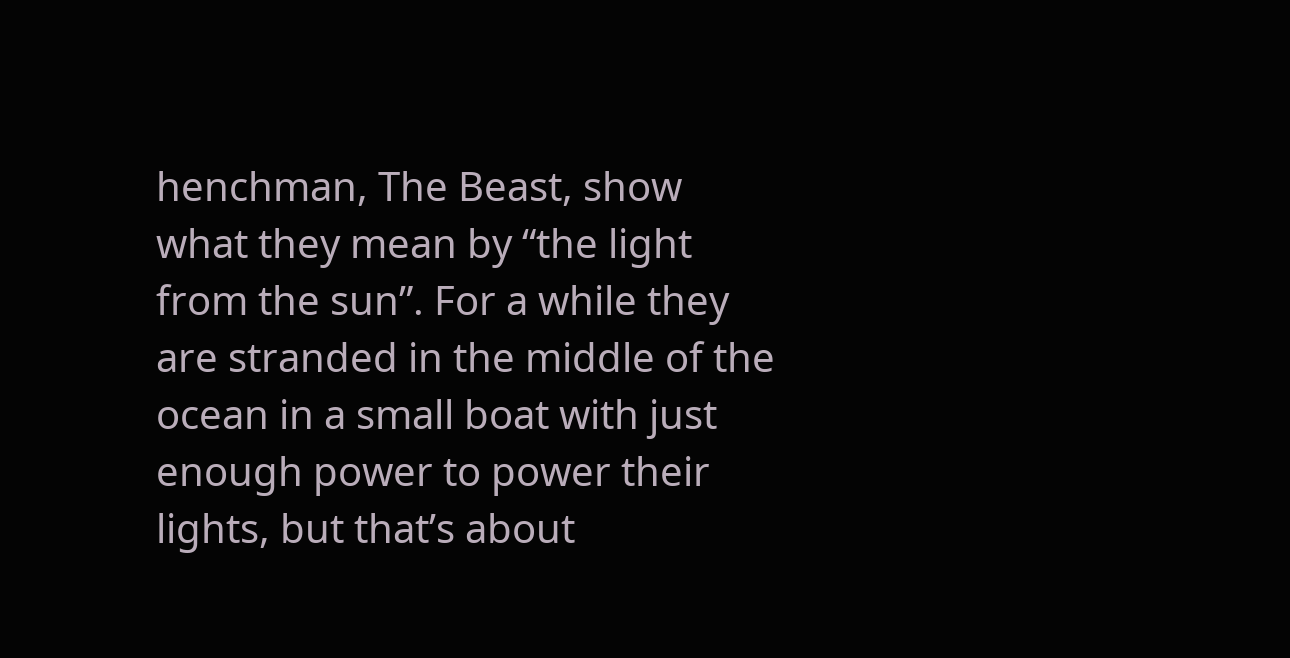henchman, The Beast, show what they mean by “the light from the sun”. For a while they are stranded in the middle of the ocean in a small boat with just enough power to power their lights, but that’s about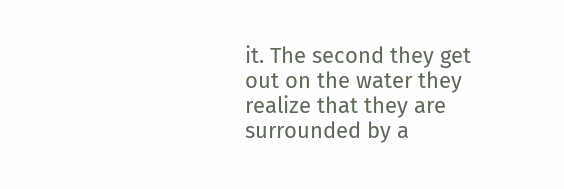it. The second they get out on the water they realize that they are surrounded by a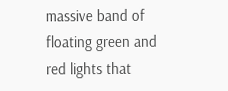massive band of floating green and red lights that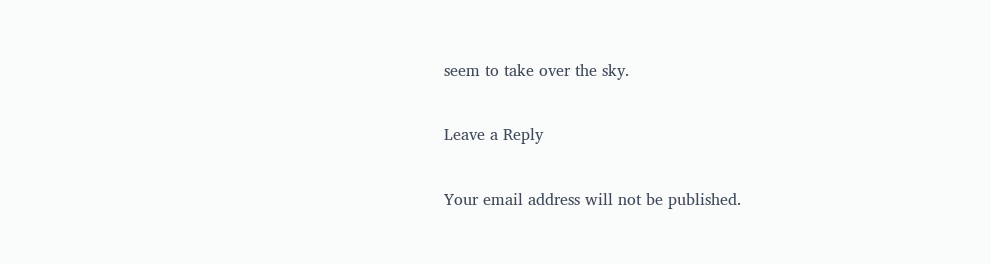seem to take over the sky.

Leave a Reply

Your email address will not be published.